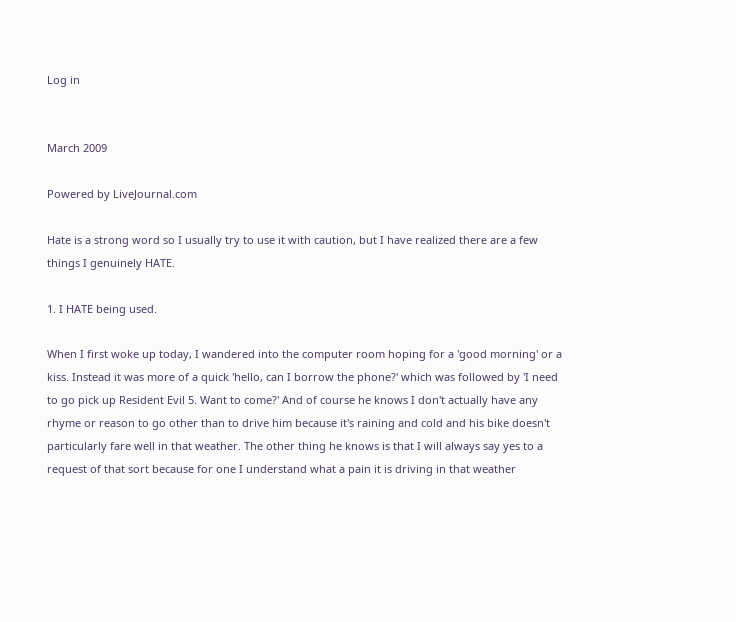Log in


March 2009

Powered by LiveJournal.com

Hate is a strong word so I usually try to use it with caution, but I have realized there are a few things I genuinely HATE.

1. I HATE being used.

When I first woke up today, I wandered into the computer room hoping for a 'good morning' or a kiss. Instead it was more of a quick 'hello, can I borrow the phone?' which was followed by 'I need to go pick up Resident Evil 5. Want to come?' And of course he knows I don't actually have any rhyme or reason to go other than to drive him because it's raining and cold and his bike doesn't particularly fare well in that weather. The other thing he knows is that I will always say yes to a request of that sort because for one I understand what a pain it is driving in that weather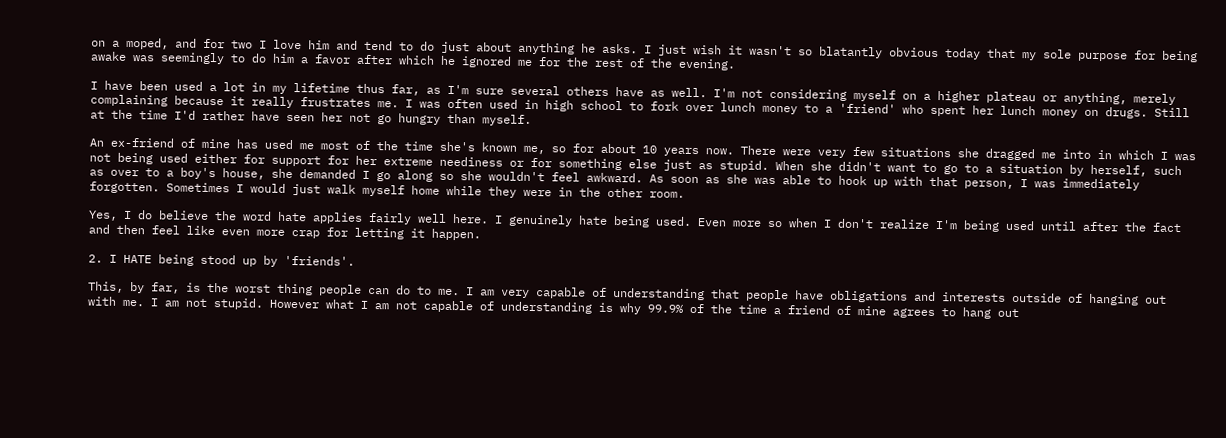on a moped, and for two I love him and tend to do just about anything he asks. I just wish it wasn't so blatantly obvious today that my sole purpose for being awake was seemingly to do him a favor after which he ignored me for the rest of the evening.

I have been used a lot in my lifetime thus far, as I'm sure several others have as well. I'm not considering myself on a higher plateau or anything, merely complaining because it really frustrates me. I was often used in high school to fork over lunch money to a 'friend' who spent her lunch money on drugs. Still at the time I'd rather have seen her not go hungry than myself.

An ex-friend of mine has used me most of the time she's known me, so for about 10 years now. There were very few situations she dragged me into in which I was not being used either for support for her extreme neediness or for something else just as stupid. When she didn't want to go to a situation by herself, such as over to a boy's house, she demanded I go along so she wouldn't feel awkward. As soon as she was able to hook up with that person, I was immediately forgotten. Sometimes I would just walk myself home while they were in the other room.

Yes, I do believe the word hate applies fairly well here. I genuinely hate being used. Even more so when I don't realize I'm being used until after the fact and then feel like even more crap for letting it happen.

2. I HATE being stood up by 'friends'.

This, by far, is the worst thing people can do to me. I am very capable of understanding that people have obligations and interests outside of hanging out with me. I am not stupid. However what I am not capable of understanding is why 99.9% of the time a friend of mine agrees to hang out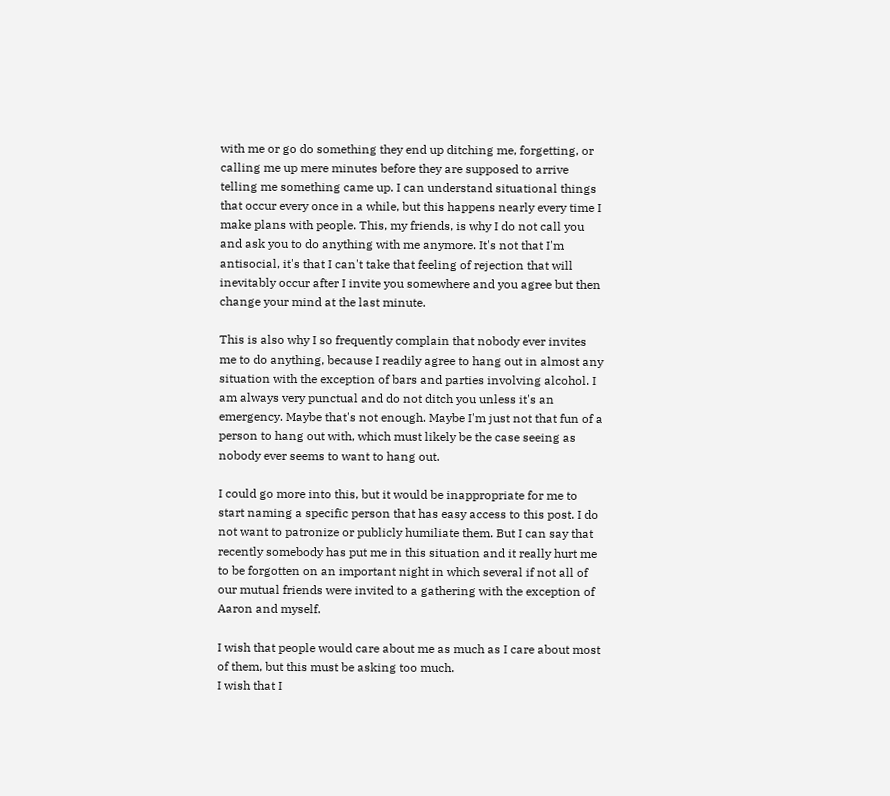with me or go do something they end up ditching me, forgetting, or calling me up mere minutes before they are supposed to arrive telling me something came up. I can understand situational things that occur every once in a while, but this happens nearly every time I make plans with people. This, my friends, is why I do not call you and ask you to do anything with me anymore. It's not that I'm antisocial, it's that I can't take that feeling of rejection that will inevitably occur after I invite you somewhere and you agree but then change your mind at the last minute.

This is also why I so frequently complain that nobody ever invites me to do anything, because I readily agree to hang out in almost any situation with the exception of bars and parties involving alcohol. I am always very punctual and do not ditch you unless it's an emergency. Maybe that's not enough. Maybe I'm just not that fun of a person to hang out with, which must likely be the case seeing as nobody ever seems to want to hang out.

I could go more into this, but it would be inappropriate for me to start naming a specific person that has easy access to this post. I do not want to patronize or publicly humiliate them. But I can say that recently somebody has put me in this situation and it really hurt me to be forgotten on an important night in which several if not all of our mutual friends were invited to a gathering with the exception of Aaron and myself.

I wish that people would care about me as much as I care about most of them, but this must be asking too much.
I wish that I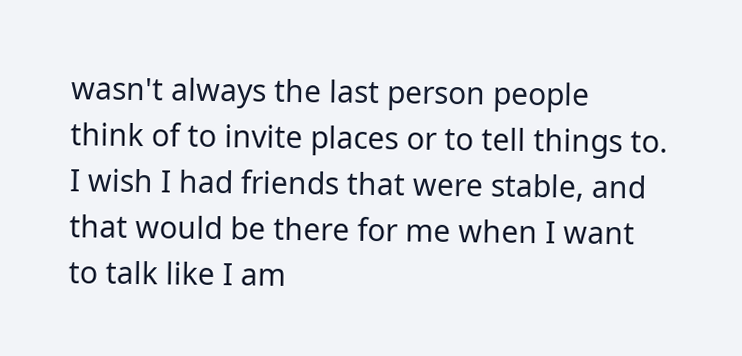wasn't always the last person people think of to invite places or to tell things to.
I wish I had friends that were stable, and that would be there for me when I want to talk like I am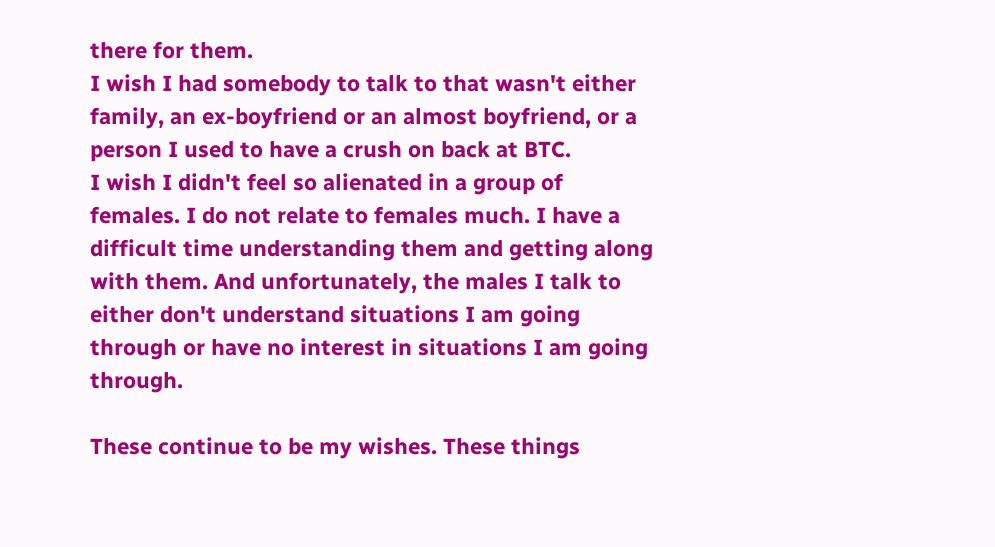there for them.
I wish I had somebody to talk to that wasn't either family, an ex-boyfriend or an almost boyfriend, or a person I used to have a crush on back at BTC.
I wish I didn't feel so alienated in a group of females. I do not relate to females much. I have a difficult time understanding them and getting along with them. And unfortunately, the males I talk to either don't understand situations I am going through or have no interest in situations I am going through.

These continue to be my wishes. These things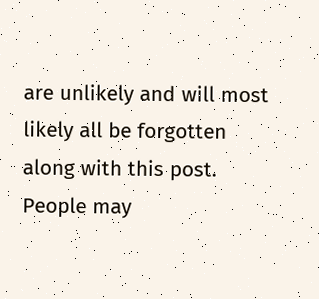are unlikely and will most likely all be forgotten along with this post. People may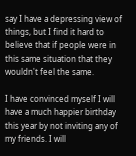say I have a depressing view of things, but I find it hard to believe that if people were in this same situation that they wouldn't feel the same.

I have convinced myself I will have a much happier birthday this year by not inviting any of my friends. I will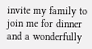invite my family to join me for dinner and a wonderfully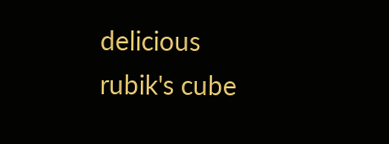delicious rubik's cube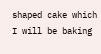shaped cake which I will be baking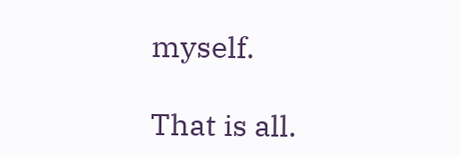myself.

That is all.